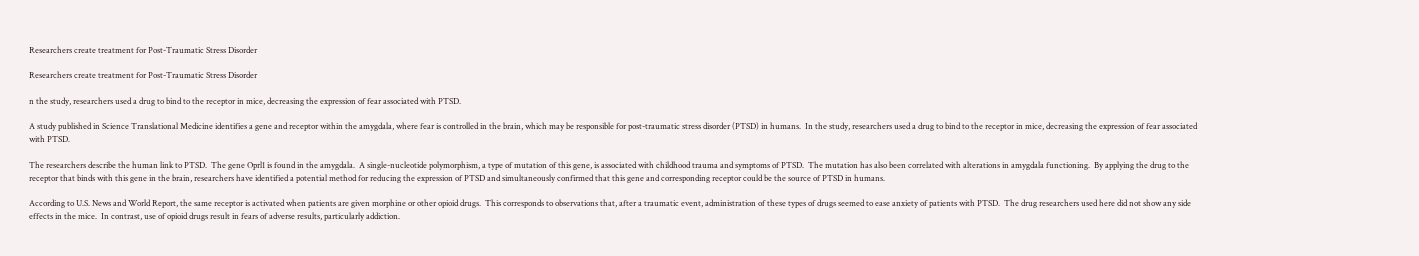Researchers create treatment for Post-Traumatic Stress Disorder

Researchers create treatment for Post-Traumatic Stress Disorder

n the study, researchers used a drug to bind to the receptor in mice, decreasing the expression of fear associated with PTSD.

A study published in Science Translational Medicine identifies a gene and receptor within the amygdala, where fear is controlled in the brain, which may be responsible for post-traumatic stress disorder (PTSD) in humans.  In the study, researchers used a drug to bind to the receptor in mice, decreasing the expression of fear associated with PTSD.

The researchers describe the human link to PTSD.  The gene Oprl1 is found in the amygdala.  A single-nucleotide polymorphism, a type of mutation of this gene, is associated with childhood trauma and symptoms of PTSD.  The mutation has also been correlated with alterations in amygdala functioning.  By applying the drug to the receptor that binds with this gene in the brain, researchers have identified a potential method for reducing the expression of PTSD and simultaneously confirmed that this gene and corresponding receptor could be the source of PTSD in humans.

According to U.S. News and World Report, the same receptor is activated when patients are given morphine or other opioid drugs.  This corresponds to observations that, after a traumatic event, administration of these types of drugs seemed to ease anxiety of patients with PTSD.  The drug researchers used here did not show any side effects in the mice.  In contrast, use of opioid drugs result in fears of adverse results, particularly addiction.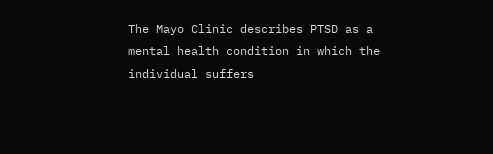The Mayo Clinic describes PTSD as a mental health condition in which the individual suffers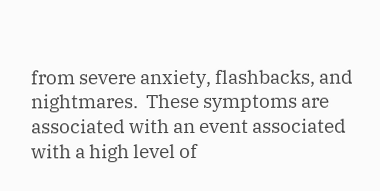from severe anxiety, flashbacks, and nightmares.  These symptoms are associated with an event associated with a high level of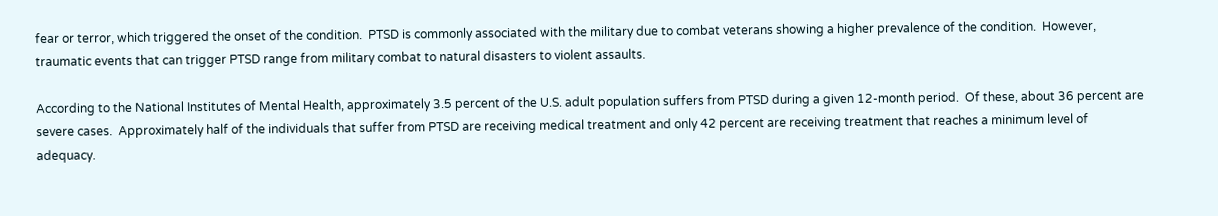fear or terror, which triggered the onset of the condition.  PTSD is commonly associated with the military due to combat veterans showing a higher prevalence of the condition.  However, traumatic events that can trigger PTSD range from military combat to natural disasters to violent assaults.

According to the National Institutes of Mental Health, approximately 3.5 percent of the U.S. adult population suffers from PTSD during a given 12-month period.  Of these, about 36 percent are severe cases.  Approximately half of the individuals that suffer from PTSD are receiving medical treatment and only 42 percent are receiving treatment that reaches a minimum level of adequacy.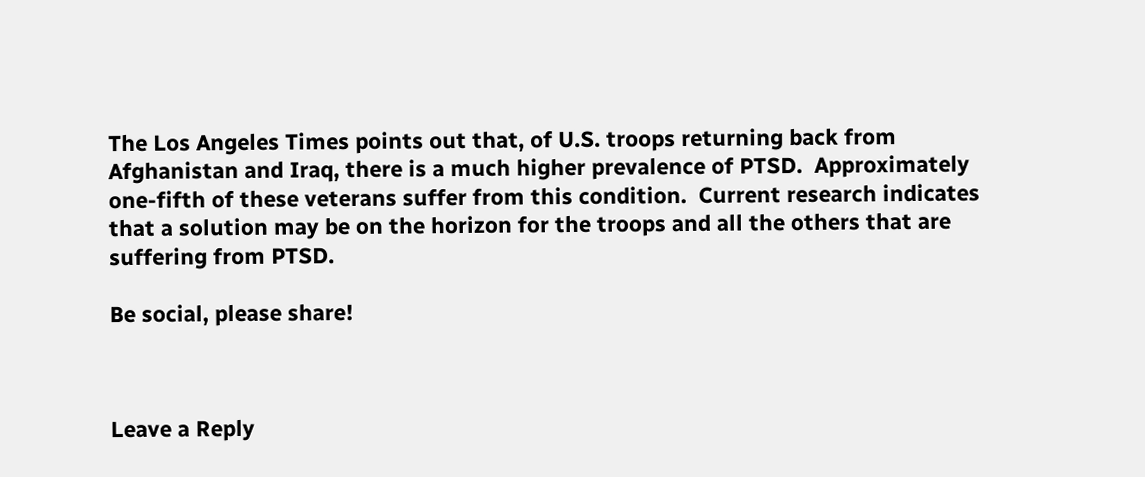The Los Angeles Times points out that, of U.S. troops returning back from Afghanistan and Iraq, there is a much higher prevalence of PTSD.  Approximately one-fifth of these veterans suffer from this condition.  Current research indicates that a solution may be on the horizon for the troops and all the others that are suffering from PTSD.

Be social, please share!



Leave a Reply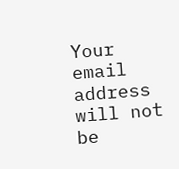Your email address will not be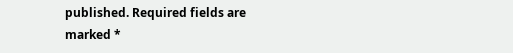published. Required fields are marked *